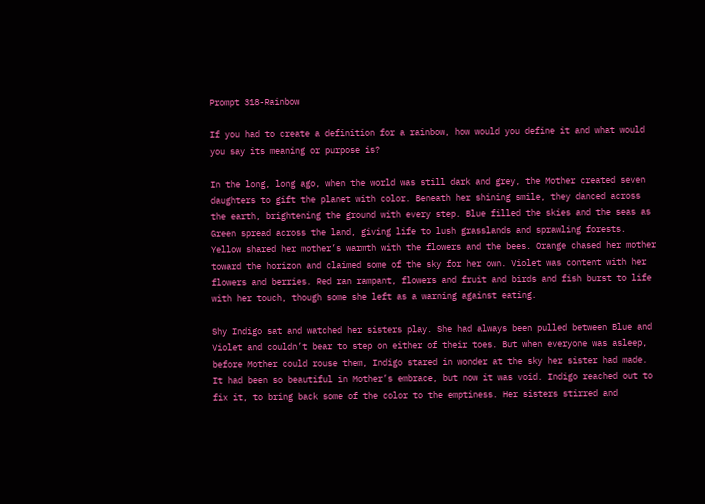Prompt 318-Rainbow

If you had to create a definition for a rainbow, how would you define it and what would you say its meaning or purpose is?

In the long, long ago, when the world was still dark and grey, the Mother created seven daughters to gift the planet with color. Beneath her shining smile, they danced across the earth, brightening the ground with every step. Blue filled the skies and the seas as Green spread across the land, giving life to lush grasslands and sprawling forests. Yellow shared her mother’s warmth with the flowers and the bees. Orange chased her mother toward the horizon and claimed some of the sky for her own. Violet was content with her flowers and berries. Red ran rampant, flowers and fruit and birds and fish burst to life with her touch, though some she left as a warning against eating.

Shy Indigo sat and watched her sisters play. She had always been pulled between Blue and Violet and couldn’t bear to step on either of their toes. But when everyone was asleep, before Mother could rouse them, Indigo stared in wonder at the sky her sister had made. It had been so beautiful in Mother’s embrace, but now it was void. Indigo reached out to fix it, to bring back some of the color to the emptiness. Her sisters stirred and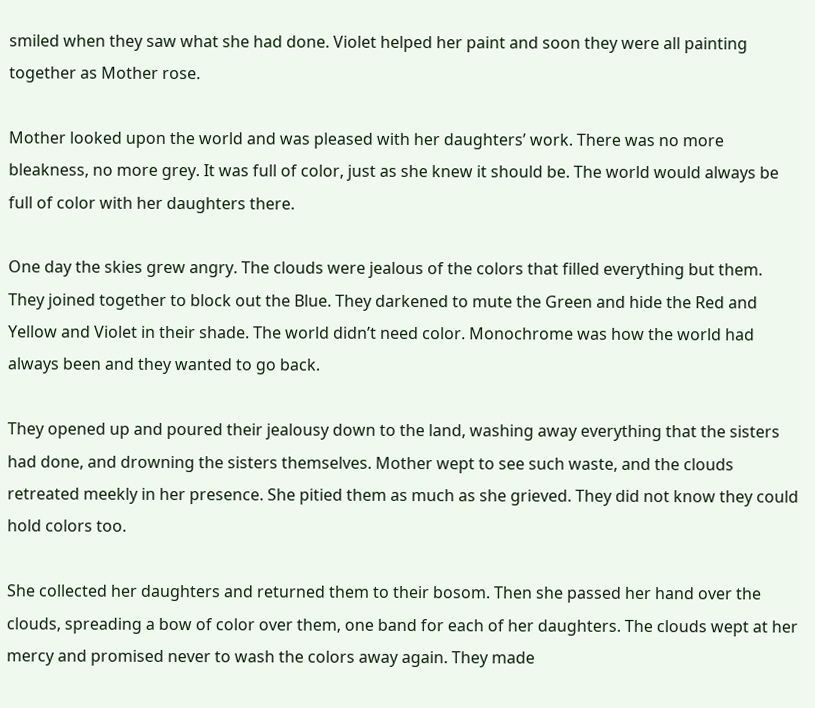smiled when they saw what she had done. Violet helped her paint and soon they were all painting together as Mother rose.

Mother looked upon the world and was pleased with her daughters’ work. There was no more bleakness, no more grey. It was full of color, just as she knew it should be. The world would always be full of color with her daughters there.

One day the skies grew angry. The clouds were jealous of the colors that filled everything but them. They joined together to block out the Blue. They darkened to mute the Green and hide the Red and Yellow and Violet in their shade. The world didn’t need color. Monochrome was how the world had always been and they wanted to go back.

They opened up and poured their jealousy down to the land, washing away everything that the sisters had done, and drowning the sisters themselves. Mother wept to see such waste, and the clouds retreated meekly in her presence. She pitied them as much as she grieved. They did not know they could hold colors too.

She collected her daughters and returned them to their bosom. Then she passed her hand over the clouds, spreading a bow of color over them, one band for each of her daughters. The clouds wept at her mercy and promised never to wash the colors away again. They made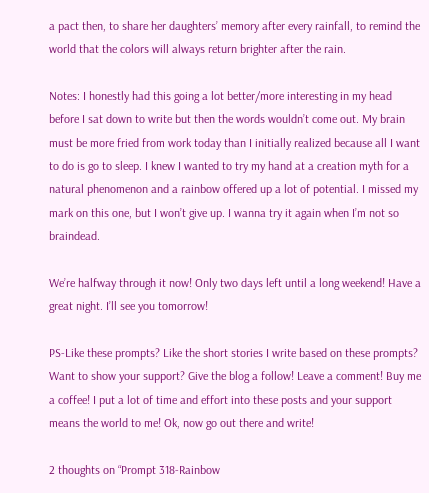a pact then, to share her daughters’ memory after every rainfall, to remind the world that the colors will always return brighter after the rain.

Notes: I honestly had this going a lot better/more interesting in my head before I sat down to write but then the words wouldn’t come out. My brain must be more fried from work today than I initially realized because all I want to do is go to sleep. I knew I wanted to try my hand at a creation myth for a natural phenomenon and a rainbow offered up a lot of potential. I missed my mark on this one, but I won’t give up. I wanna try it again when I’m not so braindead.

We’re halfway through it now! Only two days left until a long weekend! Have a great night. I’ll see you tomorrow!

PS-Like these prompts? Like the short stories I write based on these prompts? Want to show your support? Give the blog a follow! Leave a comment! Buy me a coffee! I put a lot of time and effort into these posts and your support means the world to me! Ok, now go out there and write!

2 thoughts on “Prompt 318-Rainbow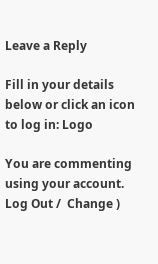Leave a Reply

Fill in your details below or click an icon to log in: Logo

You are commenting using your account. Log Out /  Change )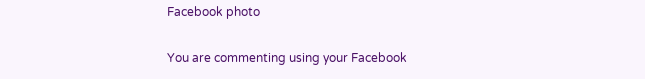Facebook photo

You are commenting using your Facebook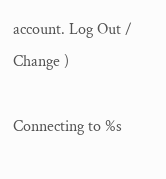account. Log Out /  Change )

Connecting to %s